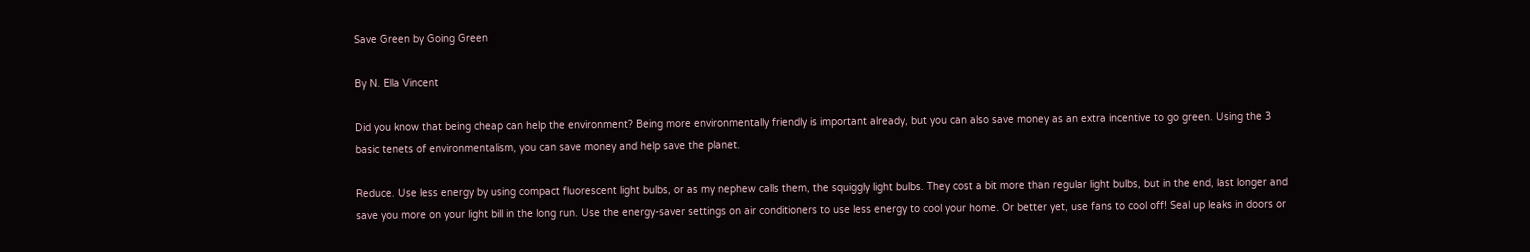Save Green by Going Green

By N. Ella Vincent

Did you know that being cheap can help the environment? Being more environmentally friendly is important already, but you can also save money as an extra incentive to go green. Using the 3 basic tenets of environmentalism, you can save money and help save the planet.

Reduce. Use less energy by using compact fluorescent light bulbs, or as my nephew calls them, the squiggly light bulbs. They cost a bit more than regular light bulbs, but in the end, last longer and save you more on your light bill in the long run. Use the energy-saver settings on air conditioners to use less energy to cool your home. Or better yet, use fans to cool off! Seal up leaks in doors or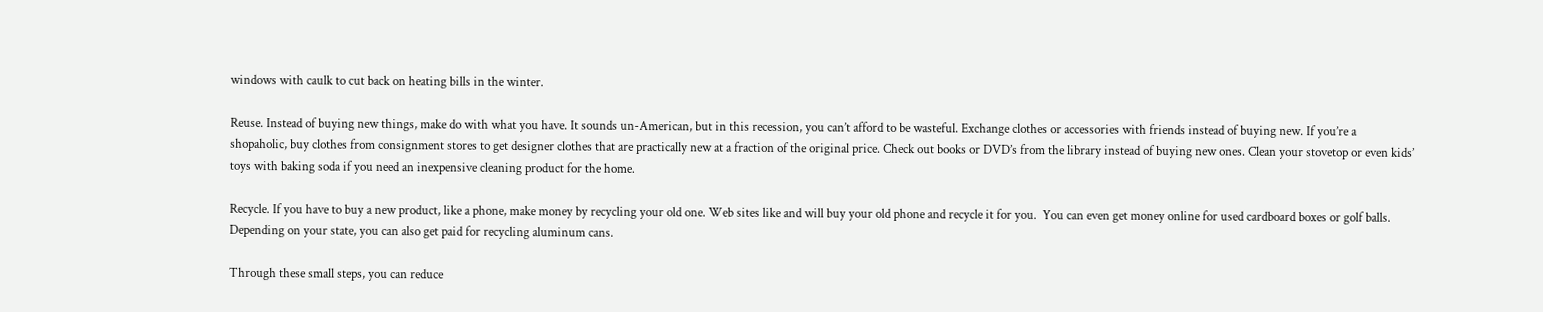windows with caulk to cut back on heating bills in the winter.

Reuse. Instead of buying new things, make do with what you have. It sounds un-American, but in this recession, you can’t afford to be wasteful. Exchange clothes or accessories with friends instead of buying new. If you’re a shopaholic, buy clothes from consignment stores to get designer clothes that are practically new at a fraction of the original price. Check out books or DVD’s from the library instead of buying new ones. Clean your stovetop or even kids’ toys with baking soda if you need an inexpensive cleaning product for the home.

Recycle. If you have to buy a new product, like a phone, make money by recycling your old one. Web sites like and will buy your old phone and recycle it for you.  You can even get money online for used cardboard boxes or golf balls. Depending on your state, you can also get paid for recycling aluminum cans.

Through these small steps, you can reduce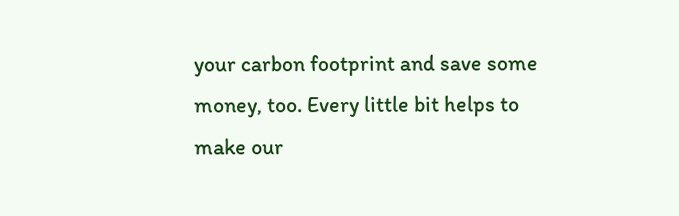your carbon footprint and save some money, too. Every little bit helps to make our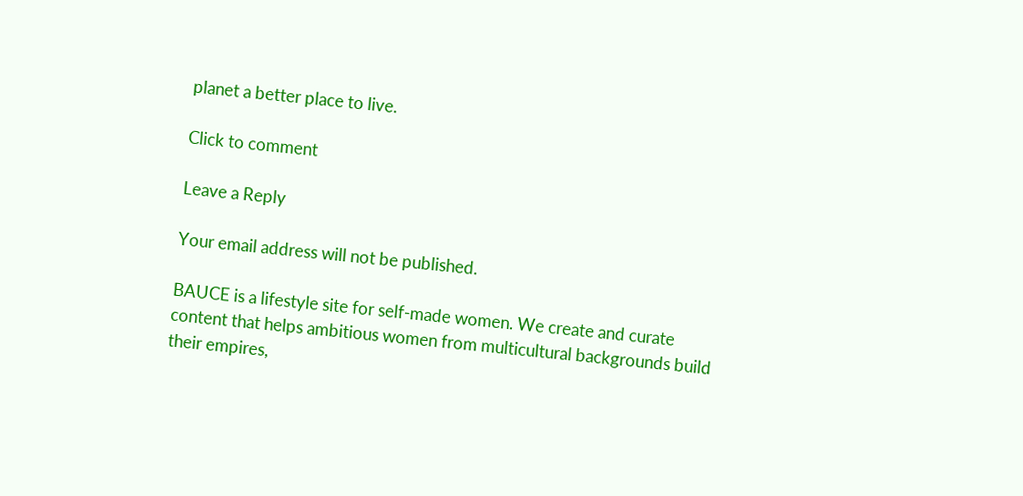planet a better place to live.

Click to comment

Leave a Reply

Your email address will not be published.

BAUCE is a lifestyle site for self-made women. We create and curate content that helps ambitious women from multicultural backgrounds build their empires,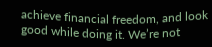achieve financial freedom, and look good while doing it. We’re not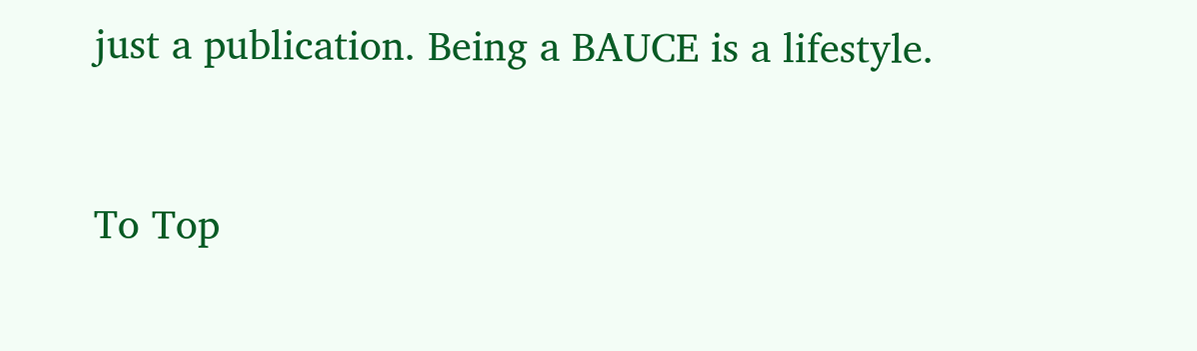just a publication. Being a BAUCE is a lifestyle.


To Top